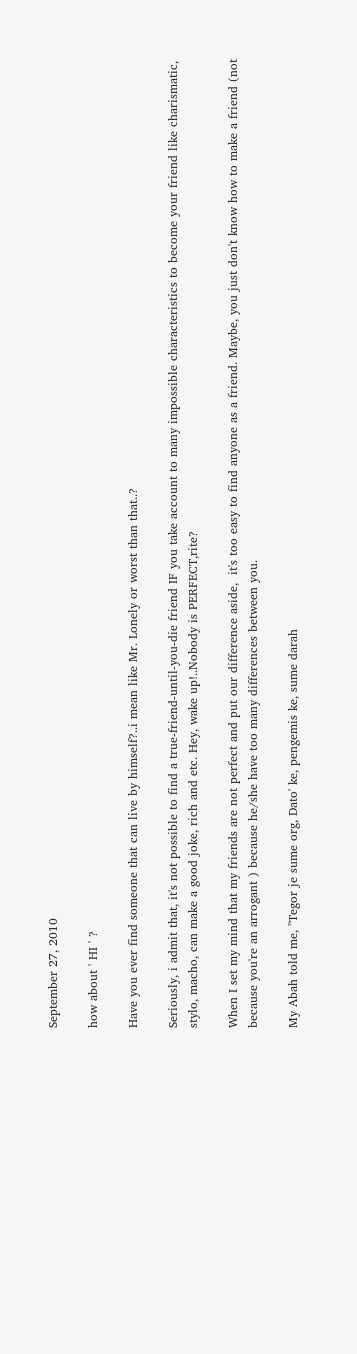September 27, 2010

how about ' HI ' ?

Have you ever find someone that can live by himself?..i mean like Mr. Lonely or worst than that..?

Seriously, i admit that, it's not possible to find a true-friend-until-you-die friend IF you take account to many impossible characteristics to become your friend like charismatic, stylo, macho, can make a good joke, rich and etc. Hey, wake up!..Nobody is PERFECT,rite?

When I set my mind that my friends are not perfect and put our difference aside,  it's too easy to find anyone as a friend. Maybe, you just don't know how to make a friend (not because you're an arrogant ) because he/she have too many differences between you.

My Abah told me, "Tegor je sume org, Dato' ke, pengemis ke, sume darah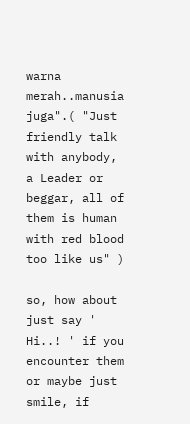warna merah..manusia juga".( "Just friendly talk with anybody, a Leader or beggar, all of them is human with red blood too like us" )

so, how about just say ' Hi..! ' if you encounter them or maybe just smile, if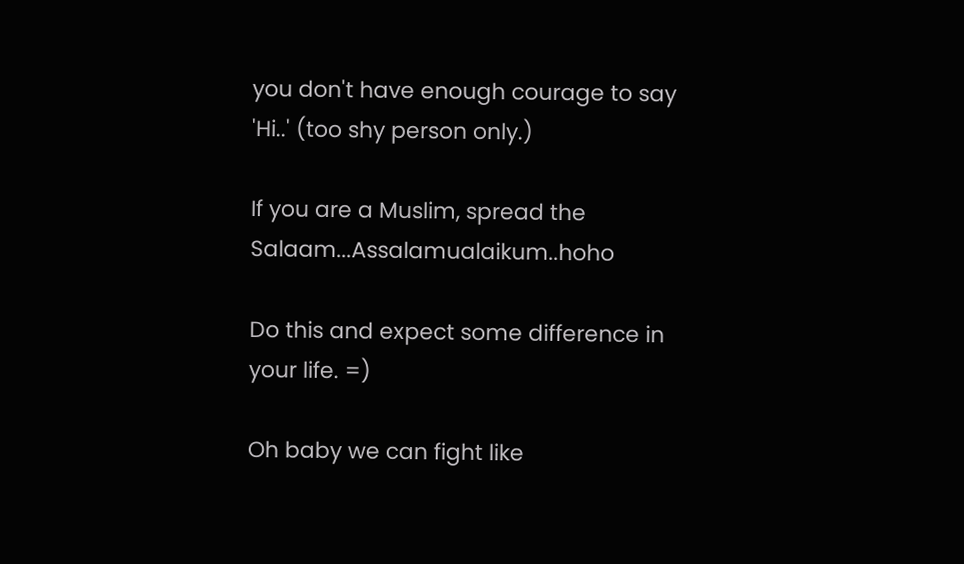you don't have enough courage to say 'Hi..' (too shy person only.)

If you are a Muslim, spread the Salaam...Assalamualaikum..hoho

Do this and expect some difference in your life. =)

Oh baby we can fight like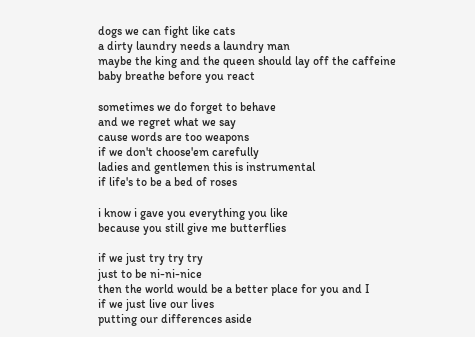dogs we can fight like cats
a dirty laundry needs a laundry man
maybe the king and the queen should lay off the caffeine
baby breathe before you react

sometimes we do forget to behave
and we regret what we say
cause words are too weapons
if we don't choose'em carefully
ladies and gentlemen this is instrumental
if life's to be a bed of roses

i know i gave you everything you like
because you still give me butterflies

if we just try try try
just to be ni-ni-nice
then the world would be a better place for you and I
if we just live our lives
putting our differences aside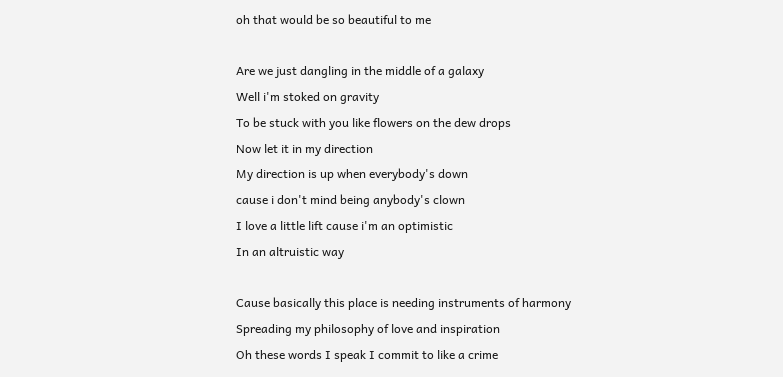oh that would be so beautiful to me

Are we just dangling in the middle of a galaxy
Well i'm stoked on gravity
To be stuck with you like flowers on the dew drops
Now let it in my direction
My direction is up when everybody's down
cause i don't mind being anybody's clown
I love a little lift cause i'm an optimistic
In an altruistic way

Cause basically this place is needing instruments of harmony
Spreading my philosophy of love and inspiration
Oh these words I speak I commit to like a crime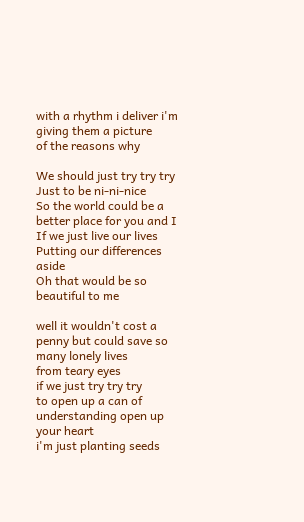with a rhythm i deliver i'm giving them a picture
of the reasons why

We should just try try try
Just to be ni-ni-nice
So the world could be a better place for you and I
If we just live our lives
Putting our differences aside
Oh that would be so beautiful to me

well it wouldn't cost a penny but could save so many lonely lives
from teary eyes
if we just try try try
to open up a can of understanding open up your heart
i'm just planting seeds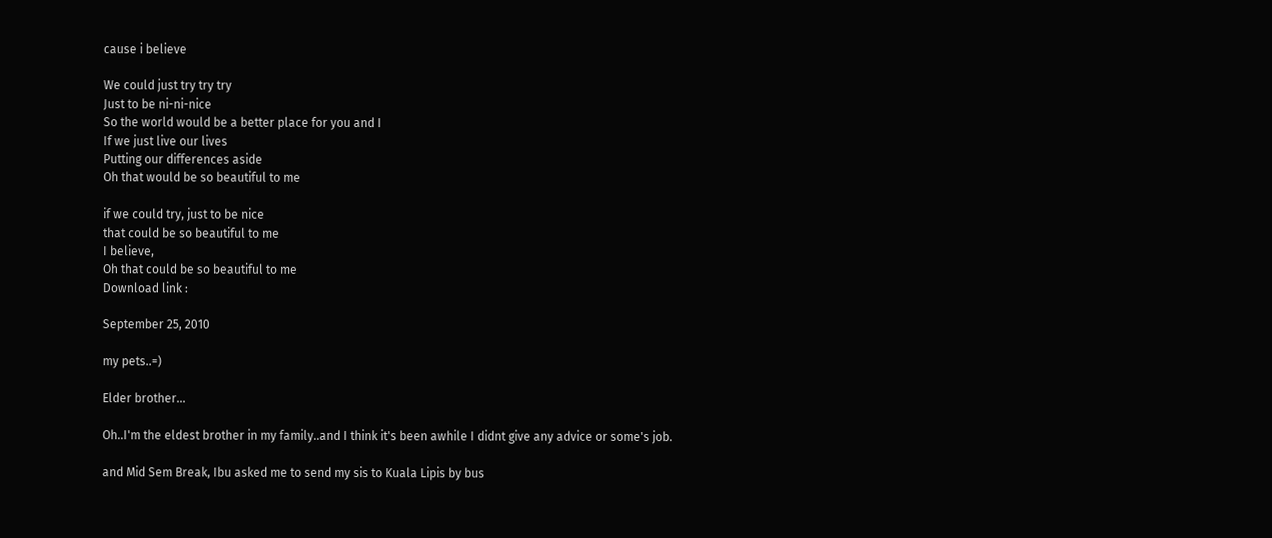cause i believe

We could just try try try
Just to be ni-ni-nice
So the world would be a better place for you and I
If we just live our lives
Putting our differences aside
Oh that would be so beautiful to me

if we could try, just to be nice
that could be so beautiful to me
I believe,
Oh that could be so beautiful to me
Download link :

September 25, 2010

my pets..=)

Elder brother...

Oh..I'm the eldest brother in my family..and I think it's been awhile I didnt give any advice or some's job.

and Mid Sem Break, Ibu asked me to send my sis to Kuala Lipis by bus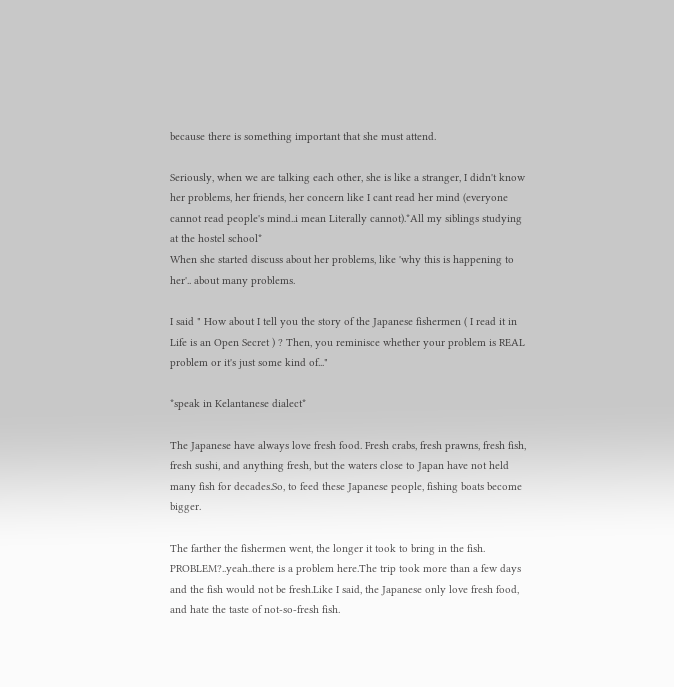because there is something important that she must attend.

Seriously, when we are talking each other, she is like a stranger, I didn't know her problems, her friends, her concern like I cant read her mind (everyone cannot read people's mind..i mean Literally cannot).*All my siblings studying at the hostel school*
When she started discuss about her problems, like 'why this is happening to her'.. about many problems.

I said " How about I tell you the story of the Japanese fishermen ( I read it in Life is an Open Secret ) ? Then, you reminisce whether your problem is REAL problem or it's just some kind of..."

*speak in Kelantanese dialect*

The Japanese have always love fresh food. Fresh crabs, fresh prawns, fresh fish, fresh sushi, and anything fresh, but the waters close to Japan have not held many fish for decades.So, to feed these Japanese people, fishing boats become bigger.

The farther the fishermen went, the longer it took to bring in the fish. PROBLEM?..yeah..there is a problem here.The trip took more than a few days and the fish would not be fresh.Like I said, the Japanese only love fresh food, and hate the taste of not-so-fresh fish.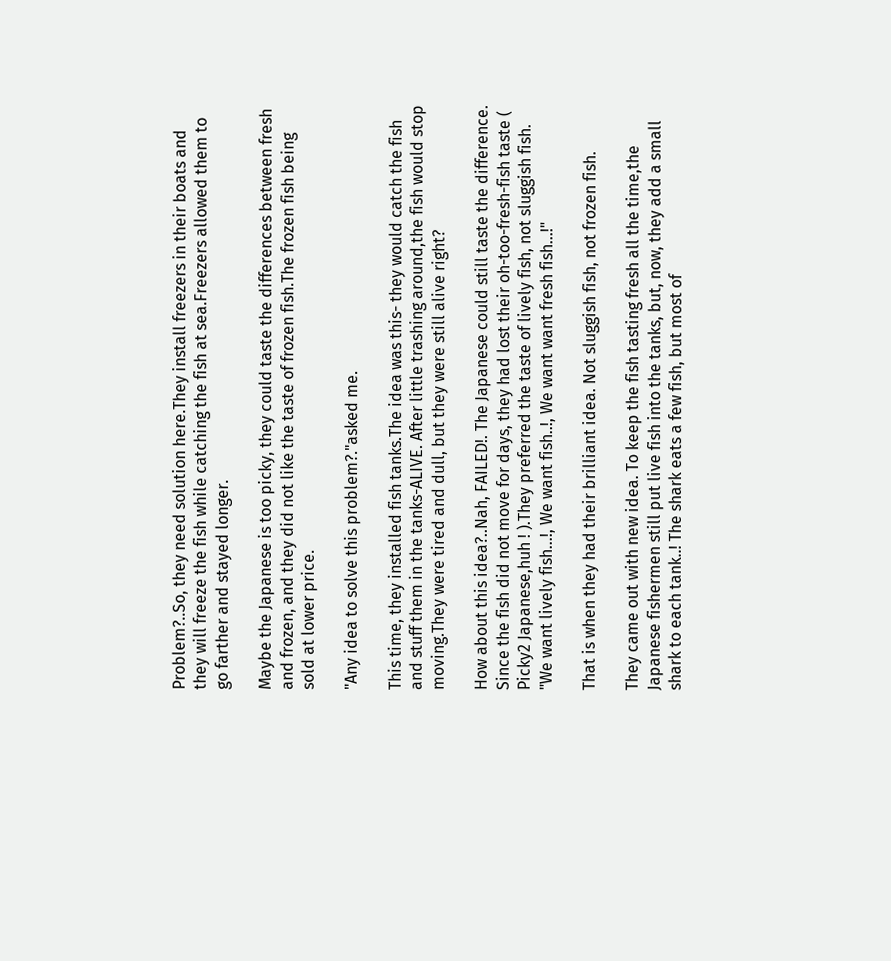Problem?..So, they need solution here.They install freezers in their boats and they will freeze the fish while catching the fish at sea.Freezers allowed them to go farther and stayed longer.

Maybe the Japanese is too picky, they could taste the differences between fresh and frozen, and they did not like the taste of frozen fish.The frozen fish being sold at lower price.

"Any idea to solve this problem?."asked me.

This time, they installed fish tanks.The idea was this- they would catch the fish and stuff them in the tanks-ALIVE. After little trashing around,the fish would stop moving.They were tired and dull, but they were still alive right?

How about this idea?..Nah, FAILED!. The Japanese could still taste the difference. Since the fish did not move for days, they had lost their oh-too-fresh-fish taste ( Picky2 Japanese,huh ! ).They preferred the taste of lively fish, not sluggish fish. "We want lively fish...!, We want fish..!, We want want fresh fish...!"

That is when they had their brilliant idea. Not sluggish fish, not frozen fish.

They came out with new idea. To keep the fish tasting fresh all the time,the Japanese fishermen still put live fish into the tanks, but, now, they add a small shark to each tank..! The shark eats a few fish, but most of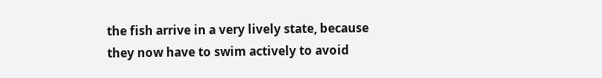the fish arrive in a very lively state, because they now have to swim actively to avoid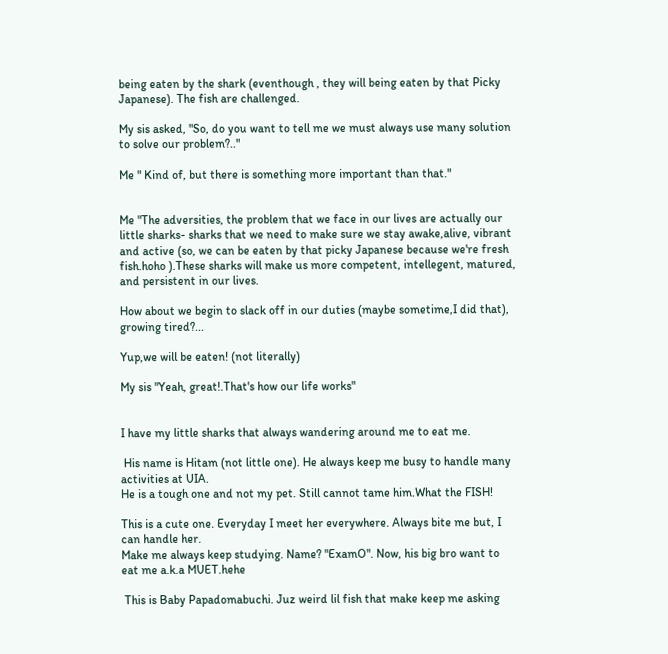being eaten by the shark (eventhough , they will being eaten by that Picky Japanese). The fish are challenged.

My sis asked, "So, do you want to tell me we must always use many solution to solve our problem?.."

Me " Kind of, but there is something more important than that."


Me "The adversities, the problem that we face in our lives are actually our little sharks- sharks that we need to make sure we stay awake,alive, vibrant and active (so, we can be eaten by that picky Japanese because we're fresh fish.hoho ).These sharks will make us more competent, intellegent, matured, and persistent in our lives.

How about we begin to slack off in our duties (maybe sometime,I did that), growing tired?...

Yup,we will be eaten! (not literally)

My sis "Yeah, great!.That's how our life works"


I have my little sharks that always wandering around me to eat me.

 His name is Hitam (not little one). He always keep me busy to handle many activities at UIA.
He is a tough one and not my pet. Still cannot tame him.What the FISH!

This is a cute one. Everyday I meet her everywhere. Always bite me but, I can handle her.
Make me always keep studying. Name? "ExamO". Now, his big bro want to eat me a.k.a MUET.hehe

 This is Baby Papadomabuchi. Juz weird lil fish that make keep me asking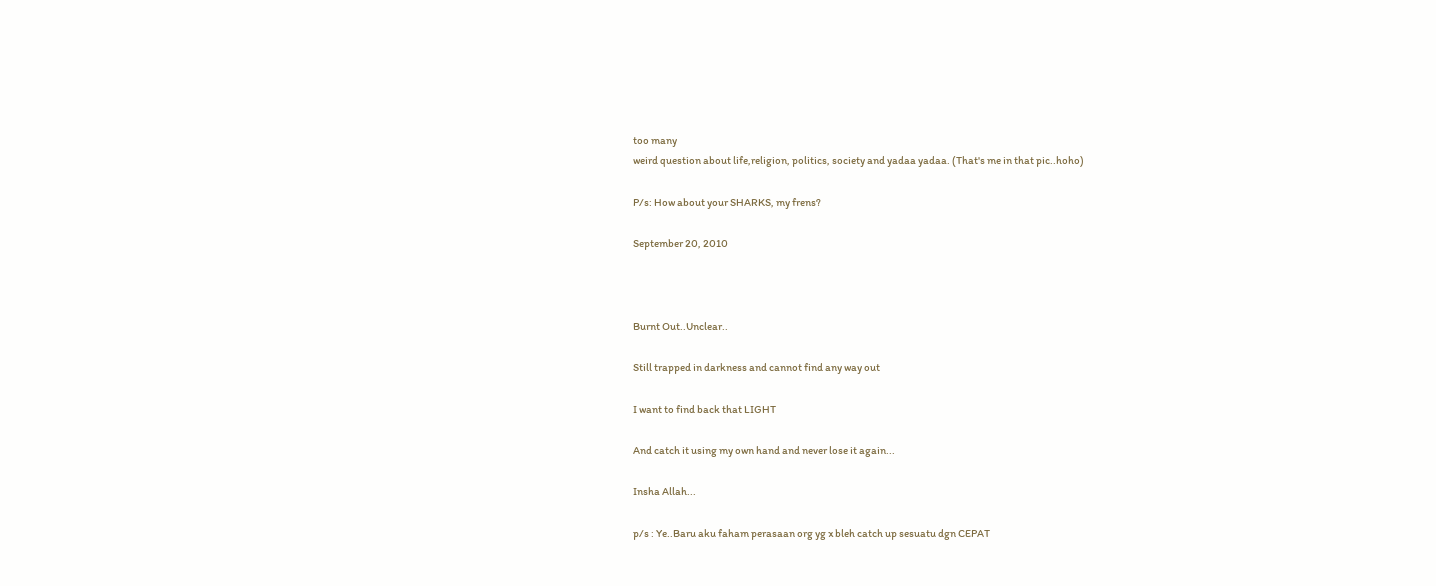too many
weird question about life,religion, politics, society and yadaa yadaa. (That's me in that pic..hoho)

P/s: How about your SHARKS, my frens?

September 20, 2010



Burnt Out..Unclear..

Still trapped in darkness and cannot find any way out

I want to find back that LIGHT

And catch it using my own hand and never lose it again...

Insha Allah...

p/s : Ye..Baru aku faham perasaan org yg x bleh catch up sesuatu dgn CEPAT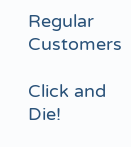Regular Customers

Click and Die!